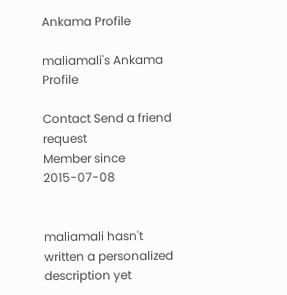Ankama Profile

maliamali's Ankama Profile

Contact Send a friend request
Member since 2015-07-08


maliamali hasn't written a personalized description yet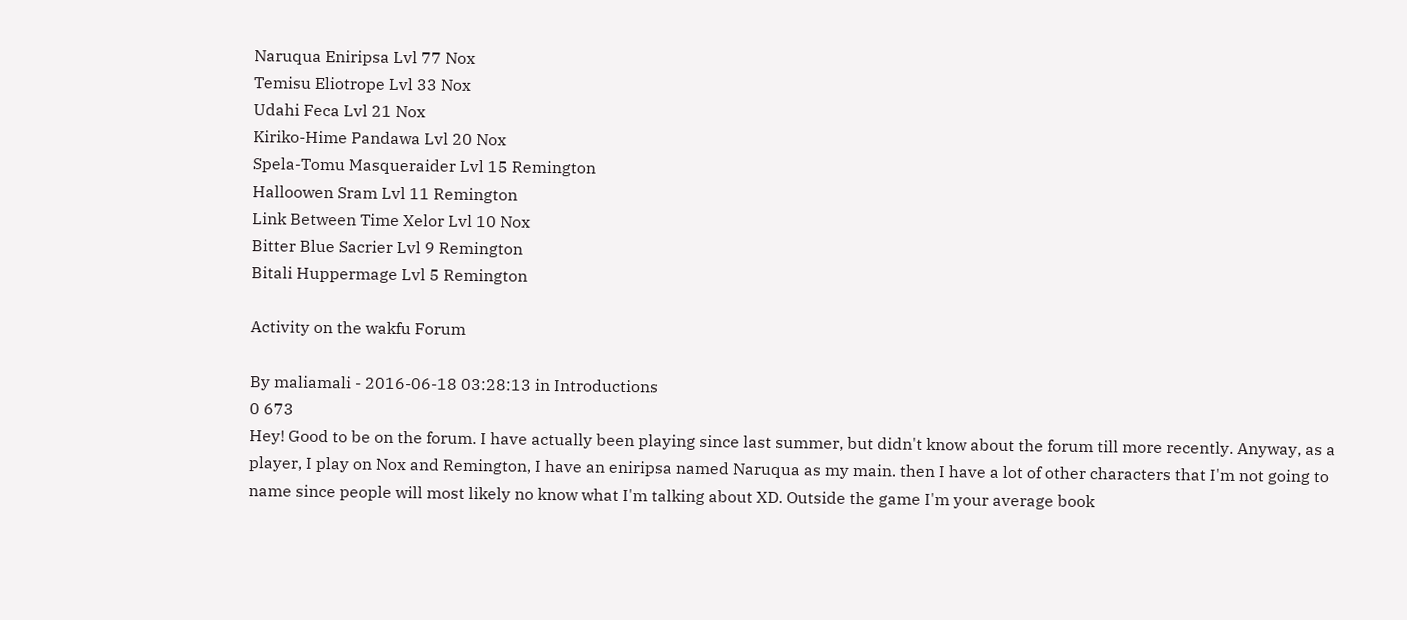Naruqua Eniripsa Lvl 77 Nox
Temisu Eliotrope Lvl 33 Nox
Udahi Feca Lvl 21 Nox
Kiriko-Hime Pandawa Lvl 20 Nox
Spela-Tomu Masqueraider Lvl 15 Remington
Halloowen Sram Lvl 11 Remington
Link Between Time Xelor Lvl 10 Nox
Bitter Blue Sacrier Lvl 9 Remington
Bitali Huppermage Lvl 5 Remington

Activity on the wakfu Forum

By maliamali - 2016-06-18 03:28:13 in Introductions
0 673
Hey! Good to be on the forum. I have actually been playing since last summer, but didn't know about the forum till more recently. Anyway, as a player, I play on Nox and Remington, I have an eniripsa named Naruqua as my main. then I have a lot of other characters that I'm not going to name since people will most likely no know what I'm talking about XD. Outside the game I'm your average book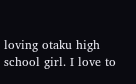loving otaku high school girl. I love to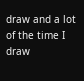draw and a lot of the time I draw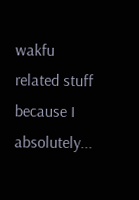wakfu related stuff because I absolutely...